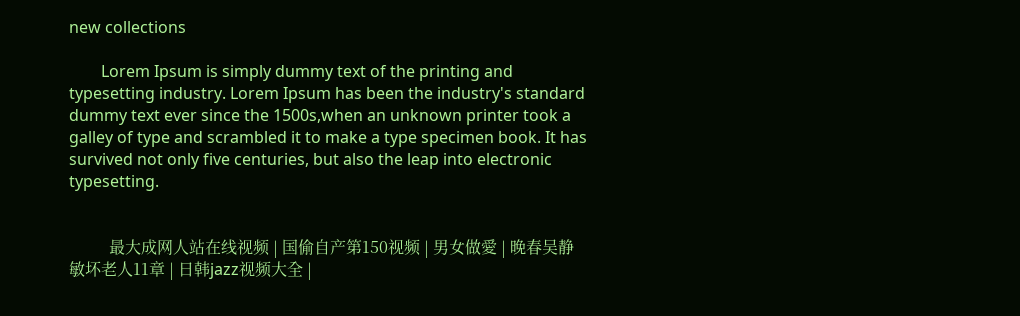new collections

        Lorem Ipsum is simply dummy text of the printing and typesetting industry. Lorem Ipsum has been the industry's standard dummy text ever since the 1500s,when an unknown printer took a galley of type and scrambled it to make a type specimen book. It has survived not only five centuries, but also the leap into electronic typesetting.


          最大成网人站在线视频 | 国偷自产第150视频 | 男女做愛 | 晚春吴静敏坏老人11章 | 日韩jazz视频大全 |